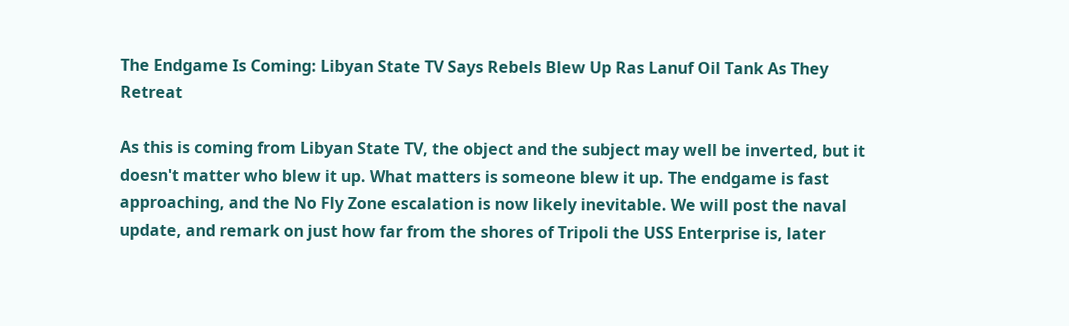The Endgame Is Coming: Libyan State TV Says Rebels Blew Up Ras Lanuf Oil Tank As They Retreat

As this is coming from Libyan State TV, the object and the subject may well be inverted, but it doesn't matter who blew it up. What matters is someone blew it up. The endgame is fast approaching, and the No Fly Zone escalation is now likely inevitable. We will post the naval update, and remark on just how far from the shores of Tripoli the USS Enterprise is, later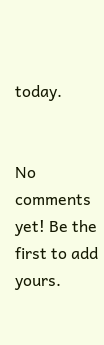today.


No comments yet! Be the first to add yours.